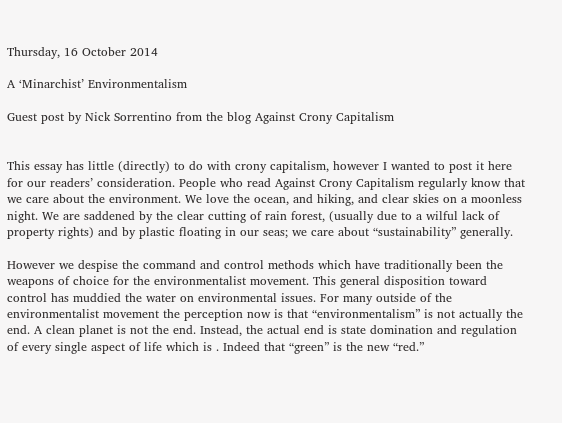Thursday, 16 October 2014

A ‘Minarchist’ Environmentalism

Guest post by Nick Sorrentino from the blog Against Crony Capitalism


This essay has little (directly) to do with crony capitalism, however I wanted to post it here for our readers’ consideration. People who read Against Crony Capitalism regularly know that we care about the environment. We love the ocean, and hiking, and clear skies on a moonless night. We are saddened by the clear cutting of rain forest, (usually due to a wilful lack of property rights) and by plastic floating in our seas; we care about “sustainability” generally.

However we despise the command and control methods which have traditionally been the weapons of choice for the environmentalist movement. This general disposition toward control has muddied the water on environmental issues. For many outside of the environmentalist movement the perception now is that “environmentalism” is not actually the end. A clean planet is not the end. Instead, the actual end is state domination and regulation of every single aspect of life which is . Indeed that “green” is the new “red.”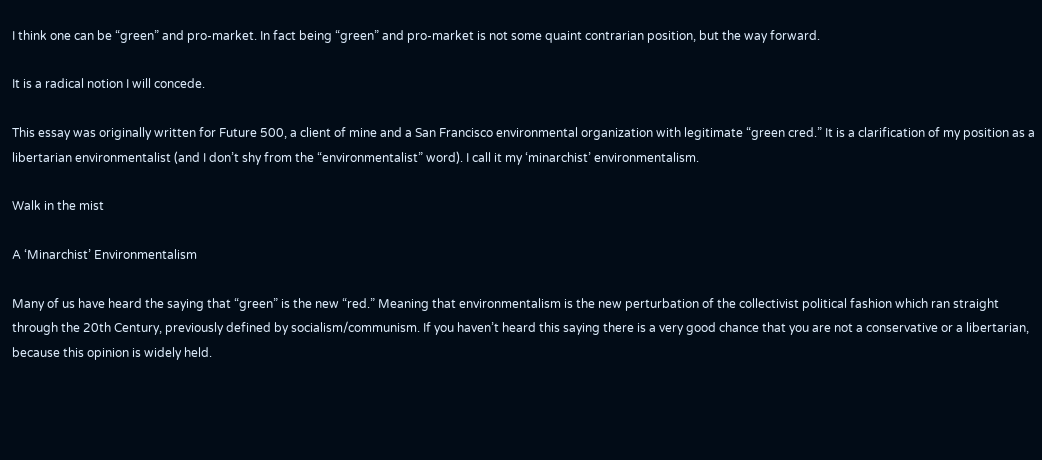I think one can be “green” and pro-market. In fact being “green” and pro-market is not some quaint contrarian position, but the way forward.

It is a radical notion I will concede.

This essay was originally written for Future 500, a client of mine and a San Francisco environmental organization with legitimate “green cred.” It is a clarification of my position as a libertarian environmentalist (and I don’t shy from the “environmentalist” word). I call it my ‘minarchist’ environmentalism.

Walk in the mist

A ‘Minarchist’ Environmentalism

Many of us have heard the saying that “green” is the new “red.” Meaning that environmentalism is the new perturbation of the collectivist political fashion which ran straight through the 20th Century, previously defined by socialism/communism. If you haven’t heard this saying there is a very good chance that you are not a conservative or a libertarian, because this opinion is widely held.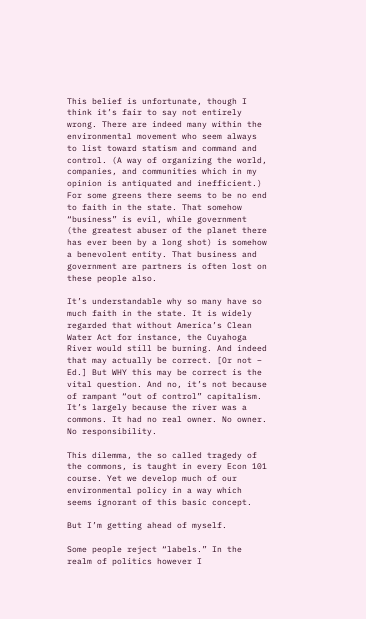This belief is unfortunate, though I think it’s fair to say not entirely wrong. There are indeed many within the environmental movement who seem always to list toward statism and command and control. (A way of organizing the world, companies, and communities which in my opinion is antiquated and inefficient.) For some greens there seems to be no end to faith in the state. That somehow “business” is evil, while government (the greatest abuser of the planet there has ever been by a long shot) is somehow a benevolent entity. That business and government are partners is often lost on these people also.

It’s understandable why so many have so much faith in the state. It is widely regarded that without America’s Clean Water Act for instance, the Cuyahoga River would still be burning. And indeed that may actually be correct. [Or not – Ed.] But WHY this may be correct is the vital question. And no, it’s not because of rampant “out of control” capitalism. It’s largely because the river was a commons. It had no real owner. No owner. No responsibility.

This dilemma, the so called tragedy of the commons, is taught in every Econ 101 course. Yet we develop much of our environmental policy in a way which seems ignorant of this basic concept.

But I’m getting ahead of myself.

Some people reject “labels.” In the realm of politics however I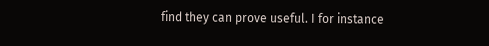find they can prove useful. I for instance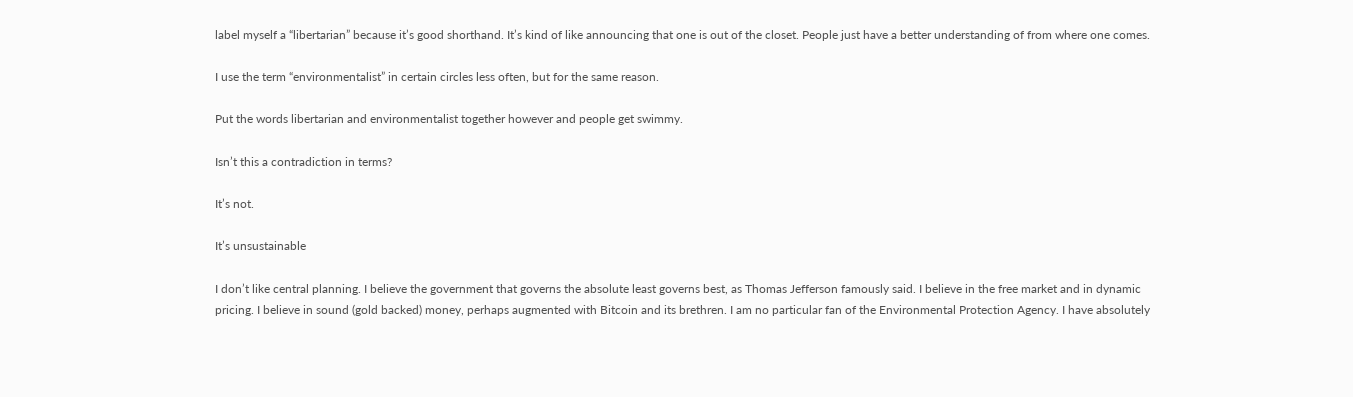label myself a “libertarian” because it’s good shorthand. It’s kind of like announcing that one is out of the closet. People just have a better understanding of from where one comes.

I use the term “environmentalist” in certain circles less often, but for the same reason.

Put the words libertarian and environmentalist together however and people get swimmy.

Isn’t this a contradiction in terms?

It’s not.

It’s unsustainable

I don’t like central planning. I believe the government that governs the absolute least governs best, as Thomas Jefferson famously said. I believe in the free market and in dynamic pricing. I believe in sound (gold backed) money, perhaps augmented with Bitcoin and its brethren. I am no particular fan of the Environmental Protection Agency. I have absolutely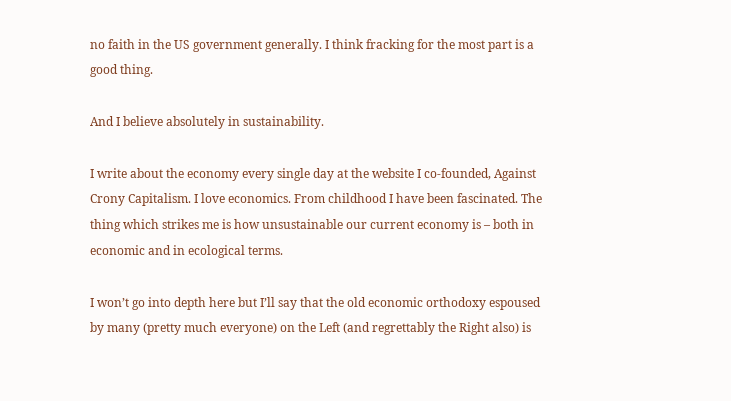no faith in the US government generally. I think fracking for the most part is a good thing.

And I believe absolutely in sustainability.

I write about the economy every single day at the website I co-founded, Against Crony Capitalism. I love economics. From childhood I have been fascinated. The thing which strikes me is how unsustainable our current economy is – both in economic and in ecological terms.

I won’t go into depth here but I’ll say that the old economic orthodoxy espoused by many (pretty much everyone) on the Left (and regrettably the Right also) is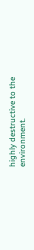highly destructive to the environment.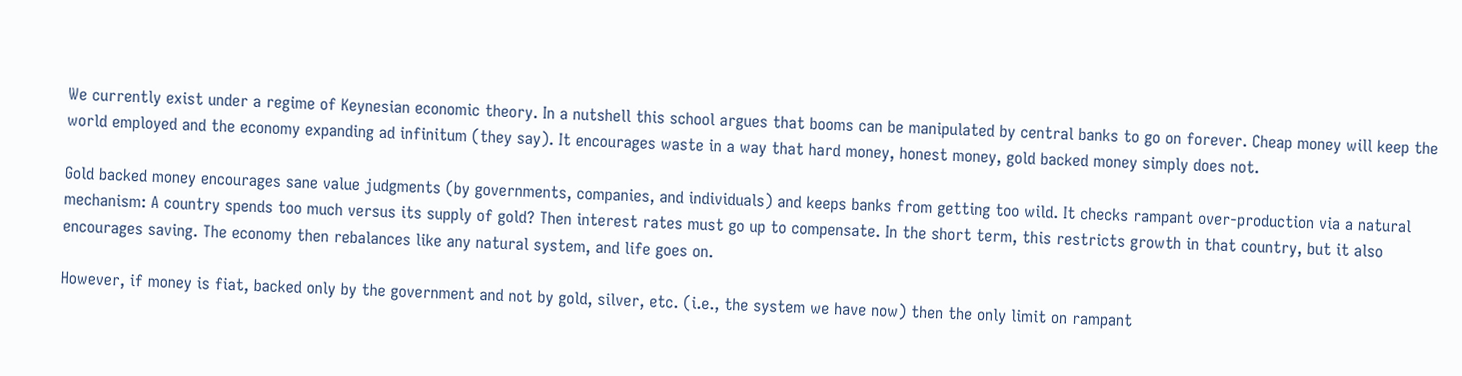We currently exist under a regime of Keynesian economic theory. In a nutshell this school argues that booms can be manipulated by central banks to go on forever. Cheap money will keep the world employed and the economy expanding ad infinitum (they say). It encourages waste in a way that hard money, honest money, gold backed money simply does not.

Gold backed money encourages sane value judgments (by governments, companies, and individuals) and keeps banks from getting too wild. It checks rampant over-production via a natural mechanism: A country spends too much versus its supply of gold? Then interest rates must go up to compensate. In the short term, this restricts growth in that country, but it also encourages saving. The economy then rebalances like any natural system, and life goes on.

However, if money is fiat, backed only by the government and not by gold, silver, etc. (i.e., the system we have now) then the only limit on rampant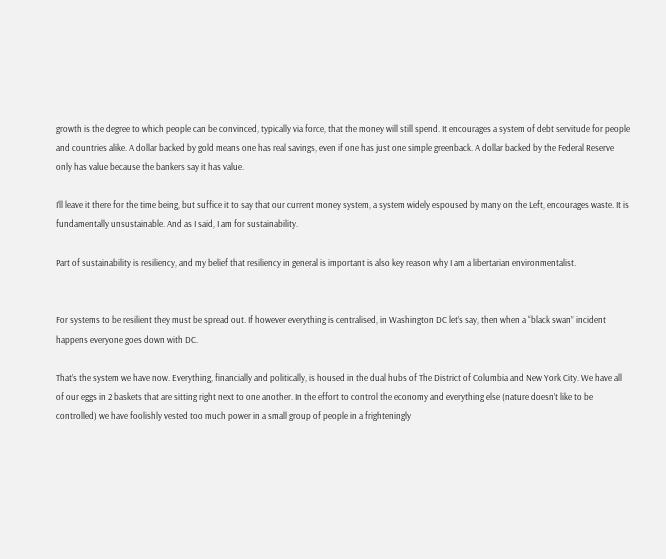growth is the degree to which people can be convinced, typically via force, that the money will still spend. It encourages a system of debt servitude for people and countries alike. A dollar backed by gold means one has real savings, even if one has just one simple greenback. A dollar backed by the Federal Reserve only has value because the bankers say it has value.

I’ll leave it there for the time being, but suffice it to say that our current money system, a system widely espoused by many on the Left, encourages waste. It is fundamentally unsustainable. And as I said, I am for sustainability.

Part of sustainability is resiliency, and my belief that resiliency in general is important is also key reason why I am a libertarian environmentalist.


For systems to be resilient they must be spread out. If however everything is centralised, in Washington DC let’s say, then when a “black swan” incident happens everyone goes down with DC.

That’s the system we have now. Everything, financially and politically, is housed in the dual hubs of The District of Columbia and New York City. We have all of our eggs in 2 baskets that are sitting right next to one another. In the effort to control the economy and everything else (nature doesn’t like to be controlled) we have foolishly vested too much power in a small group of people in a frighteningly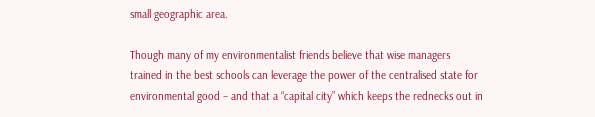small geographic area.

Though many of my environmentalist friends believe that wise managers trained in the best schools can leverage the power of the centralised state for environmental good – and that a “capital city” which keeps the rednecks out in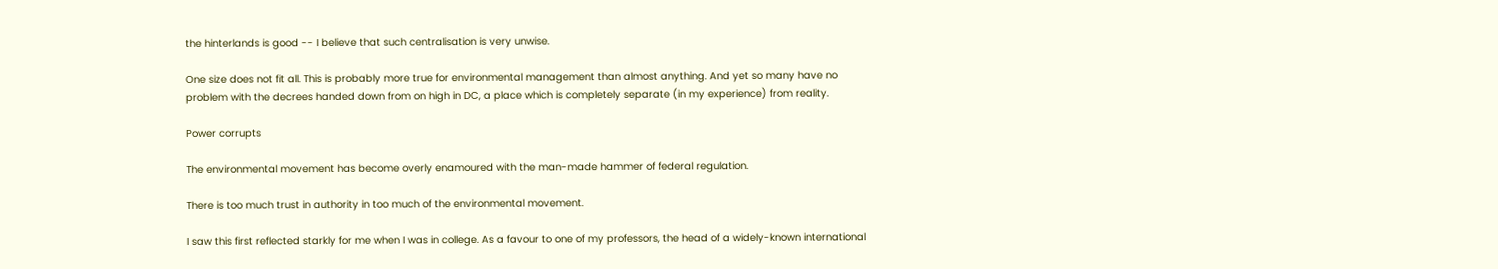the hinterlands is good -- I believe that such centralisation is very unwise.

One size does not fit all. This is probably more true for environmental management than almost anything. And yet so many have no problem with the decrees handed down from on high in DC, a place which is completely separate (in my experience) from reality.

Power corrupts

The environmental movement has become overly enamoured with the man-made hammer of federal regulation.

There is too much trust in authority in too much of the environmental movement.

I saw this first reflected starkly for me when I was in college. As a favour to one of my professors, the head of a widely-known international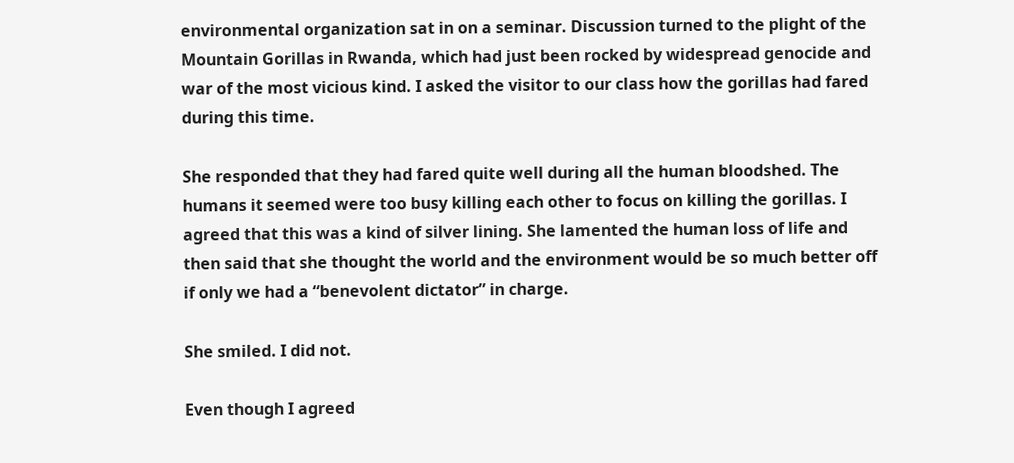environmental organization sat in on a seminar. Discussion turned to the plight of the Mountain Gorillas in Rwanda, which had just been rocked by widespread genocide and war of the most vicious kind. I asked the visitor to our class how the gorillas had fared during this time.

She responded that they had fared quite well during all the human bloodshed. The humans it seemed were too busy killing each other to focus on killing the gorillas. I agreed that this was a kind of silver lining. She lamented the human loss of life and then said that she thought the world and the environment would be so much better off if only we had a “benevolent dictator” in charge.

She smiled. I did not.

Even though I agreed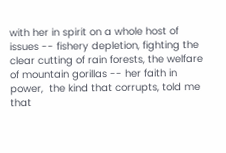with her in spirit on a whole host of issues -- fishery depletion, fighting the clear cutting of rain forests, the welfare of mountain gorillas -- her faith in power,  the kind that corrupts, told me that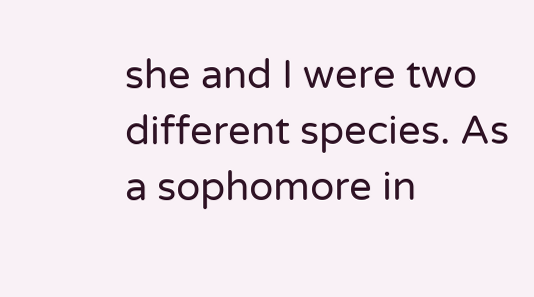she and I were two different species. As a sophomore in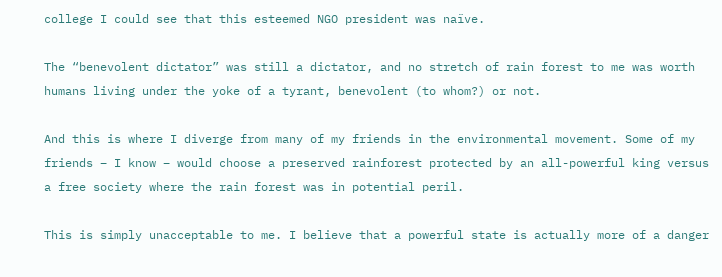college I could see that this esteemed NGO president was naïve.

The “benevolent dictator” was still a dictator, and no stretch of rain forest to me was worth humans living under the yoke of a tyrant, benevolent (to whom?) or not.

And this is where I diverge from many of my friends in the environmental movement. Some of my friends – I know – would choose a preserved rainforest protected by an all-powerful king versus a free society where the rain forest was in potential peril.

This is simply unacceptable to me. I believe that a powerful state is actually more of a danger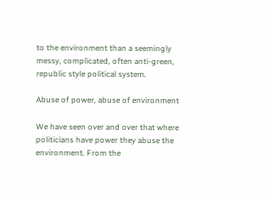to the environment than a seemingly messy, complicated, often anti-green, republic style political system.

Abuse of power, abuse of environment

We have seen over and over that where politicians have power they abuse the environment. From the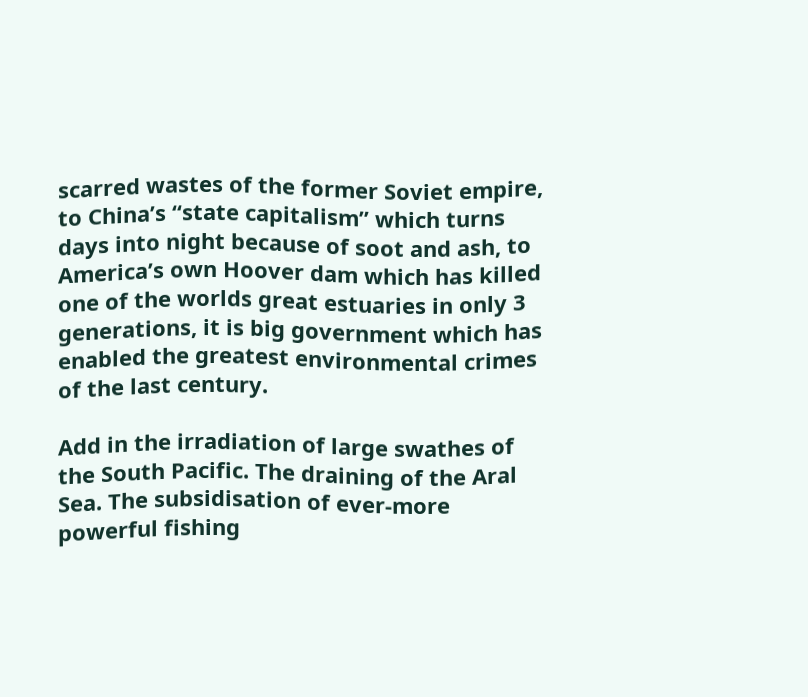scarred wastes of the former Soviet empire, to China’s “state capitalism” which turns days into night because of soot and ash, to America’s own Hoover dam which has killed one of the worlds great estuaries in only 3 generations, it is big government which has enabled the greatest environmental crimes of the last century.

Add in the irradiation of large swathes of the South Pacific. The draining of the Aral Sea. The subsidisation of ever-more powerful fishing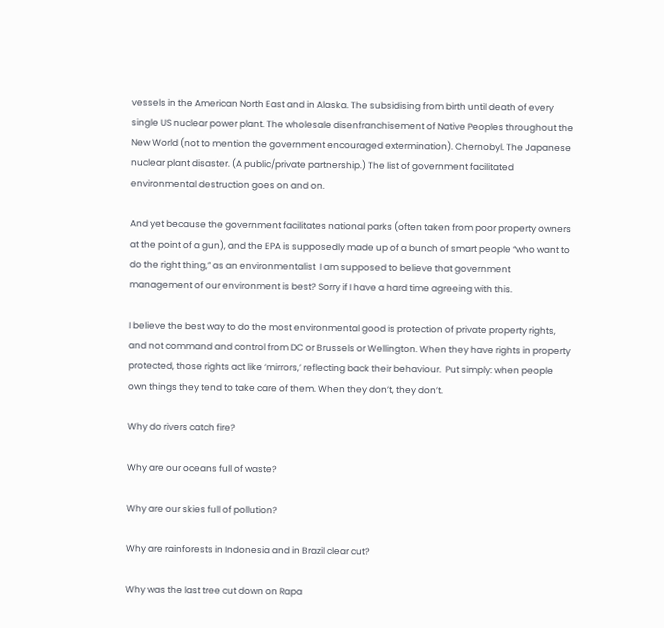vessels in the American North East and in Alaska. The subsidising from birth until death of every single US nuclear power plant. The wholesale disenfranchisement of Native Peoples throughout the New World (not to mention the government encouraged extermination). Chernobyl. The Japanese nuclear plant disaster. (A public/private partnership.) The list of government facilitated environmental destruction goes on and on.

And yet because the government facilitates national parks (often taken from poor property owners at the point of a gun), and the EPA is supposedly made up of a bunch of smart people “who want to do the right thing,” as an environmentalist  I am supposed to believe that government management of our environment is best? Sorry if I have a hard time agreeing with this.

I believe the best way to do the most environmental good is protection of private property rights, and not command and control from DC or Brussels or Wellington. When they have rights in property protected, those rights act like ‘mirrors,’ reflecting back their behaviour.  Put simply: when people own things they tend to take care of them. When they don’t, they don’t.

Why do rivers catch fire?

Why are our oceans full of waste?

Why are our skies full of pollution?

Why are rainforests in Indonesia and in Brazil clear cut?

Why was the last tree cut down on Rapa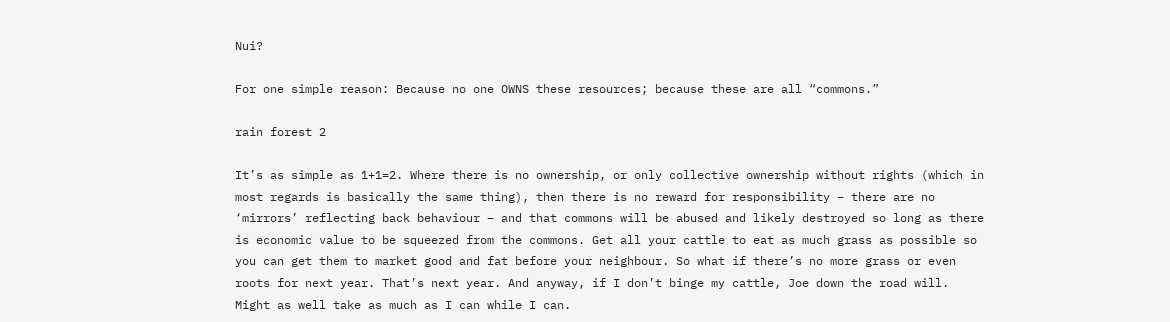Nui?

For one simple reason: Because no one OWNS these resources; because these are all “commons.”

rain forest 2

It’s as simple as 1+1=2. Where there is no ownership, or only collective ownership without rights (which in most regards is basically the same thing), then there is no reward for responsibility – there are no ‘mirrors’ reflecting back behaviour – and that commons will be abused and likely destroyed so long as there is economic value to be squeezed from the commons. Get all your cattle to eat as much grass as possible so you can get them to market good and fat before your neighbour. So what if there’s no more grass or even roots for next year. That’s next year. And anyway, if I don’t binge my cattle, Joe down the road will. Might as well take as much as I can while I can.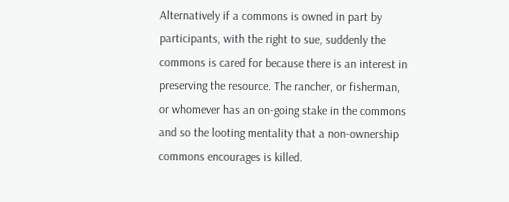Alternatively if a commons is owned in part by participants, with the right to sue, suddenly the commons is cared for because there is an interest in preserving the resource. The rancher, or fisherman, or whomever has an on-going stake in the commons and so the looting mentality that a non-ownership commons encourages is killed.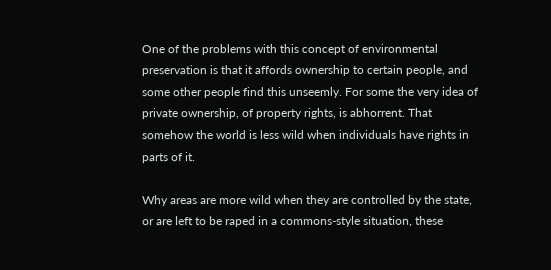One of the problems with this concept of environmental preservation is that it affords ownership to certain people, and some other people find this unseemly. For some the very idea of private ownership, of property rights, is abhorrent. That somehow the world is less wild when individuals have rights in parts of it.

Why areas are more wild when they are controlled by the state, or are left to be raped in a commons-style situation, these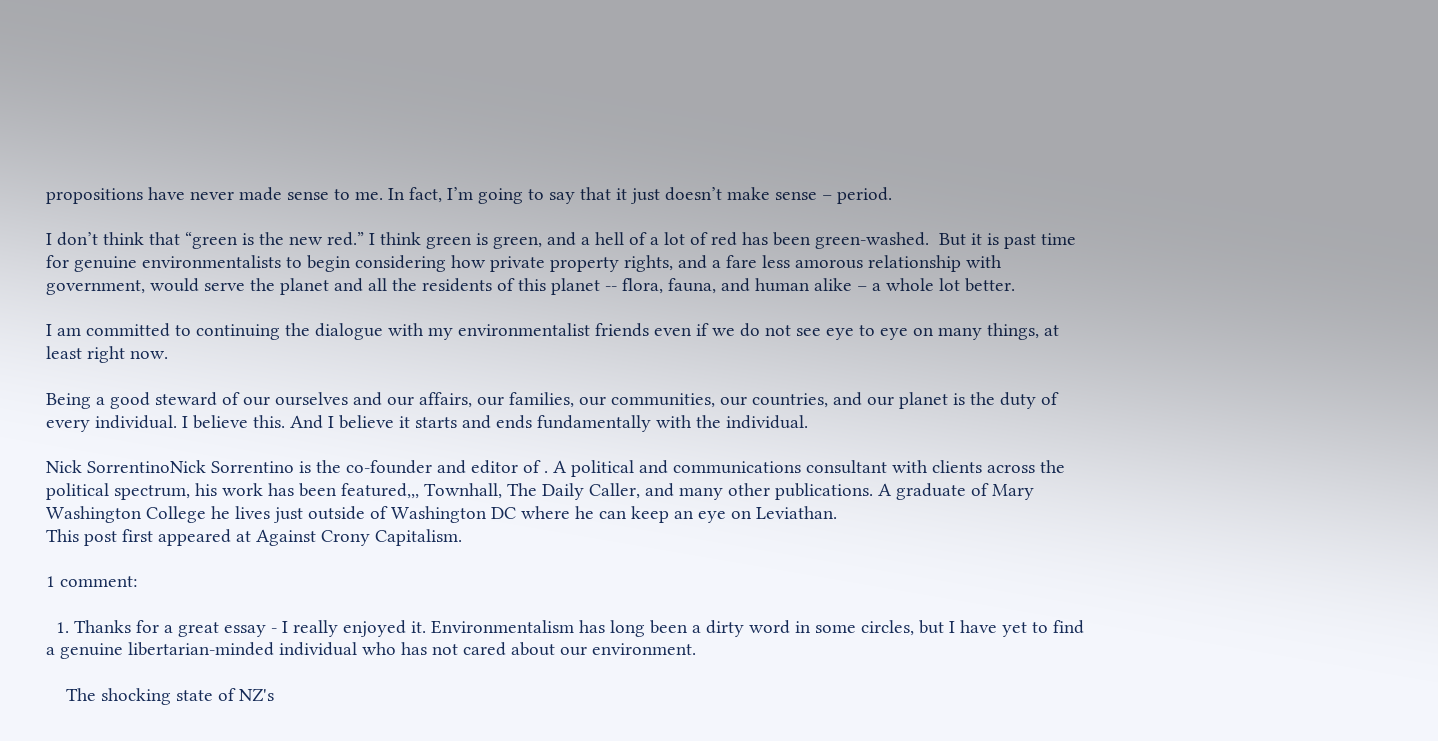propositions have never made sense to me. In fact, I’m going to say that it just doesn’t make sense – period.

I don’t think that “green is the new red.” I think green is green, and a hell of a lot of red has been green-washed.  But it is past time for genuine environmentalists to begin considering how private property rights, and a fare less amorous relationship with government, would serve the planet and all the residents of this planet -- flora, fauna, and human alike – a whole lot better.

I am committed to continuing the dialogue with my environmentalist friends even if we do not see eye to eye on many things, at least right now.

Being a good steward of our ourselves and our affairs, our families, our communities, our countries, and our planet is the duty of every individual. I believe this. And I believe it starts and ends fundamentally with the individual.

Nick SorrentinoNick Sorrentino is the co-founder and editor of . A political and communications consultant with clients across the political spectrum, his work has been featured,,, Townhall, The Daily Caller, and many other publications. A graduate of Mary Washington College he lives just outside of Washington DC where he can keep an eye on Leviathan.
This post first appeared at Against Crony Capitalism.

1 comment:

  1. Thanks for a great essay - I really enjoyed it. Environmentalism has long been a dirty word in some circles, but I have yet to find a genuine libertarian-minded individual who has not cared about our environment.

    The shocking state of NZ's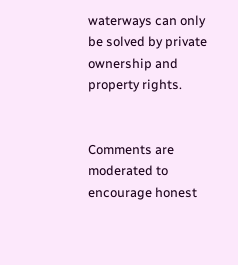waterways can only be solved by private ownership and property rights.


Comments are moderated to encourage honest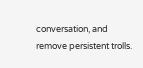conversation, and remove persistent trolls.